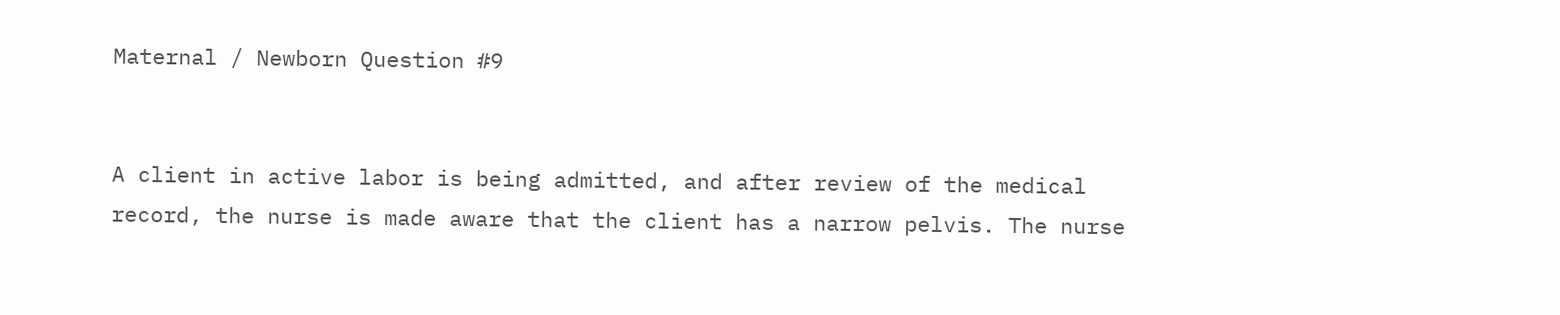Maternal / Newborn Question #9


A client in active labor is being admitted, and after review of the medical record, the nurse is made aware that the client has a narrow pelvis. The nurse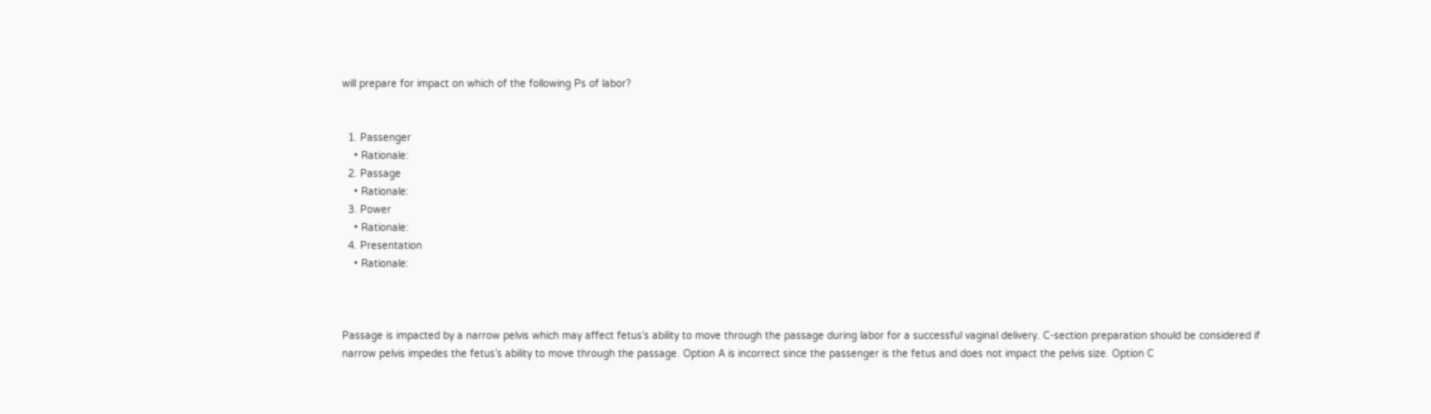will prepare for impact on which of the following Ps of labor?


  1. Passenger
    • Rationale:
  2. Passage
    • Rationale:
  3. Power
    • Rationale:
  4. Presentation
    • Rationale:



Passage is impacted by a narrow pelvis which may affect fetus’s ability to move through the passage during labor for a successful vaginal delivery. C-section preparation should be considered if narrow pelvis impedes the fetus’s ability to move through the passage. Option A is incorrect since the passenger is the fetus and does not impact the pelvis size. Option C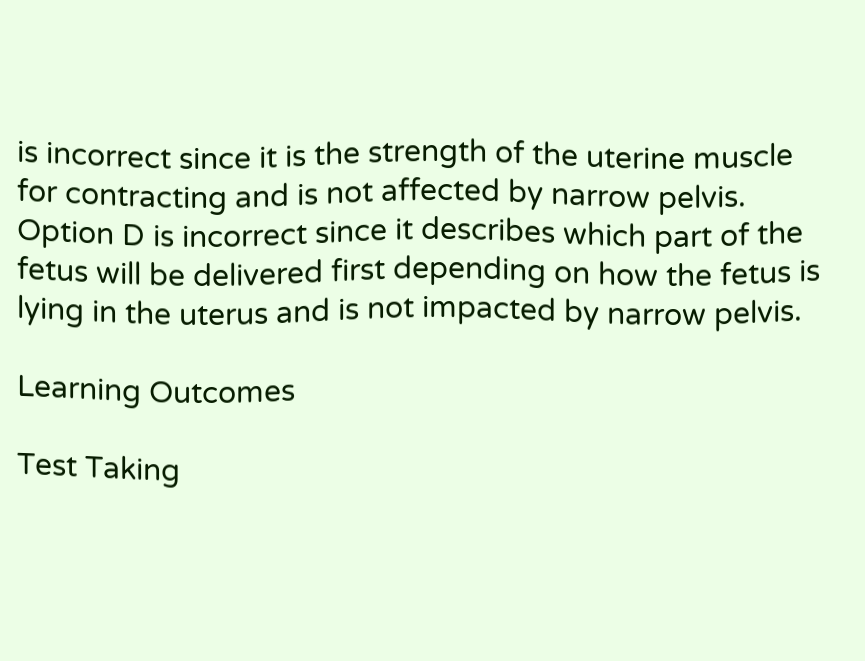is incorrect since it is the strength of the uterine muscle for contracting and is not affected by narrow pelvis. Option D is incorrect since it describes which part of the fetus will be delivered first depending on how the fetus is lying in the uterus and is not impacted by narrow pelvis.

Learning Outcomes

Test Taking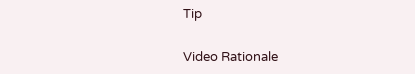Tip

Video Rationale